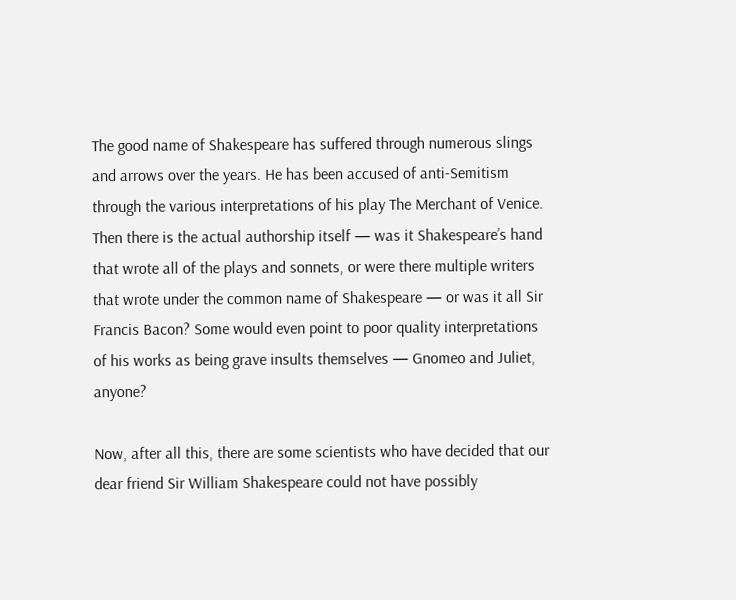The good name of Shakespeare has suffered through numerous slings and arrows over the years. He has been accused of anti-Semitism through the various interpretations of his play The Merchant of Venice. Then there is the actual authorship itself — was it Shakespeare’s hand that wrote all of the plays and sonnets, or were there multiple writers that wrote under the common name of Shakespeare — or was it all Sir Francis Bacon? Some would even point to poor quality interpretations of his works as being grave insults themselves — Gnomeo and Juliet, anyone?

Now, after all this, there are some scientists who have decided that our dear friend Sir William Shakespeare could not have possibly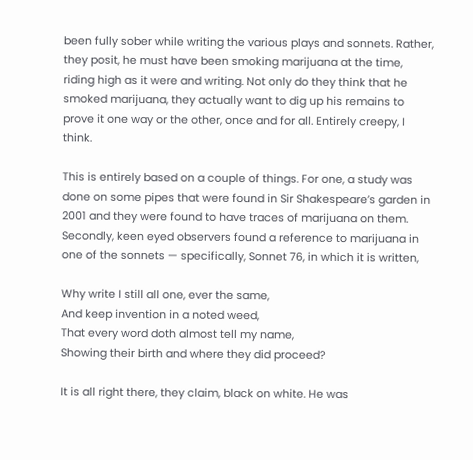been fully sober while writing the various plays and sonnets. Rather, they posit, he must have been smoking marijuana at the time, riding high as it were and writing. Not only do they think that he smoked marijuana, they actually want to dig up his remains to prove it one way or the other, once and for all. Entirely creepy, I think.

This is entirely based on a couple of things. For one, a study was done on some pipes that were found in Sir Shakespeare’s garden in 2001 and they were found to have traces of marijuana on them. Secondly, keen eyed observers found a reference to marijuana in one of the sonnets — specifically, Sonnet 76, in which it is written,

Why write I still all one, ever the same,
And keep invention in a noted weed,
That every word doth almost tell my name,
Showing their birth and where they did proceed?

It is all right there, they claim, black on white. He was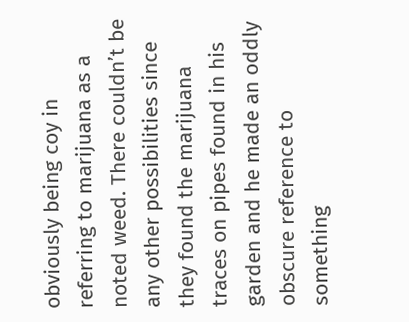obviously being coy in referring to marijuana as a noted weed. There couldn’t be any other possibilities since they found the marijuana traces on pipes found in his garden and he made an oddly obscure reference to something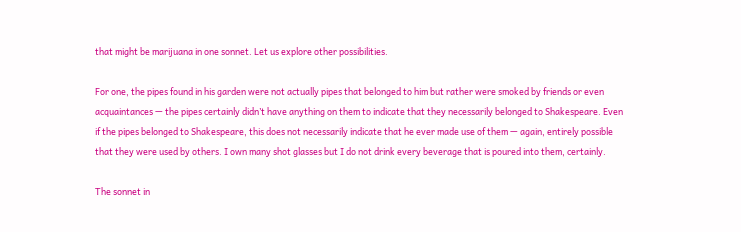that might be marijuana in one sonnet. Let us explore other possibilities.

For one, the pipes found in his garden were not actually pipes that belonged to him but rather were smoked by friends or even acquaintances — the pipes certainly didn’t have anything on them to indicate that they necessarily belonged to Shakespeare. Even if the pipes belonged to Shakespeare, this does not necessarily indicate that he ever made use of them — again, entirely possible that they were used by others. I own many shot glasses but I do not drink every beverage that is poured into them, certainly.

The sonnet in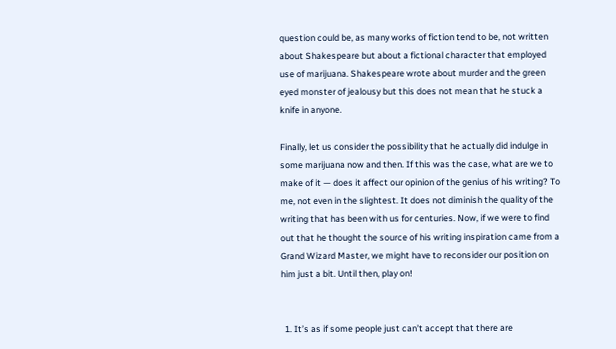question could be, as many works of fiction tend to be, not written about Shakespeare but about a fictional character that employed use of marijuana. Shakespeare wrote about murder and the green eyed monster of jealousy but this does not mean that he stuck a knife in anyone.

Finally, let us consider the possibility that he actually did indulge in some marijuana now and then. If this was the case, what are we to make of it — does it affect our opinion of the genius of his writing? To me, not even in the slightest. It does not diminish the quality of the writing that has been with us for centuries. Now, if we were to find out that he thought the source of his writing inspiration came from a Grand Wizard Master, we might have to reconsider our position on him just a bit. Until then, play on!


  1. It’s as if some people just can’t accept that there are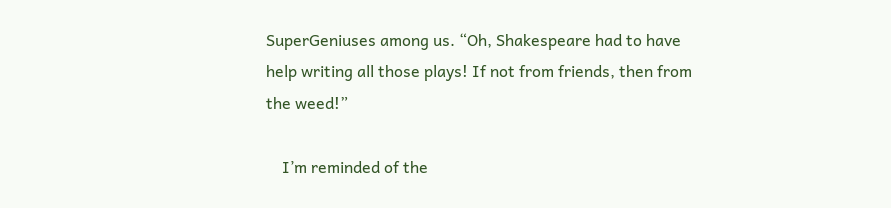SuperGeniuses among us. “Oh, Shakespeare had to have help writing all those plays! If not from friends, then from the weed!”

    I’m reminded of the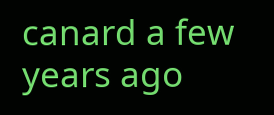canard a few years ago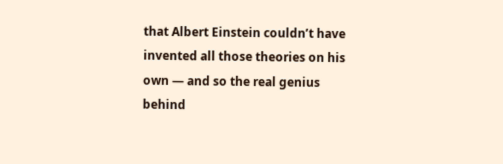that Albert Einstein couldn’t have invented all those theories on his own — and so the real genius behind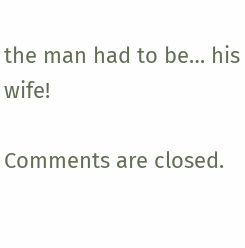the man had to be… his wife!

Comments are closed.